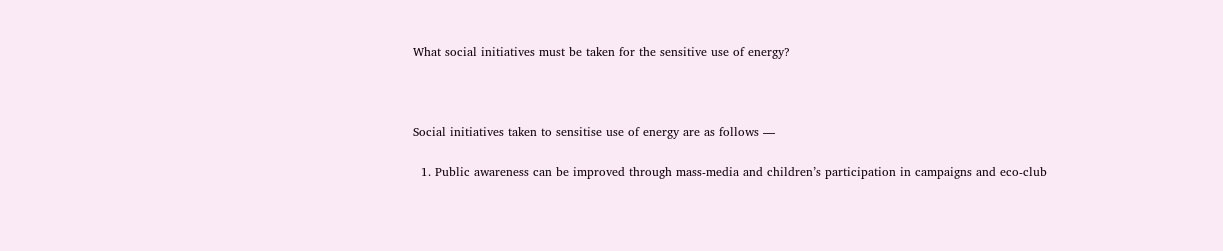What social initiatives must be taken for the sensitive use of energy?



Social initiatives taken to sensitise use of energy are as follows —

  1. Public awareness can be improved through mass-media and children’s participation in campaigns and eco-club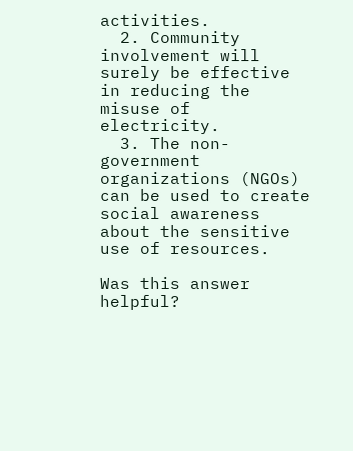activities.
  2. Community involvement will surely be effective in reducing the misuse of electricity.
  3. The non-government organizations (NGOs) can be used to create social awareness about the sensitive use of resources.

Was this answer helpful?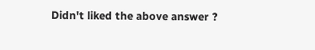Didn't liked the above answer ?